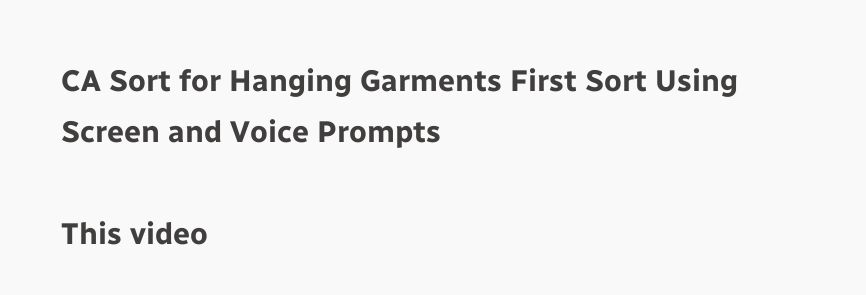CA Sort for Hanging Garments First Sort Using Screen and Voice Prompts

This video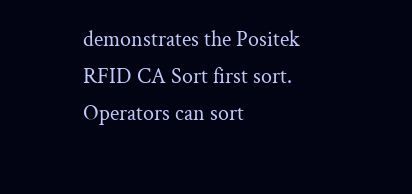demonstrates the Positek RFID CA Sort first sort. Operators can sort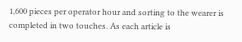1,600 pieces per operator hour and sorting to the wearer is completed in two touches. As each article is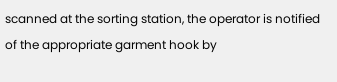scanned at the sorting station, the operator is notified of the appropriate garment hook by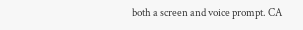both a screen and voice prompt. CA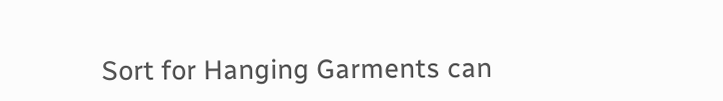Sort for Hanging Garments can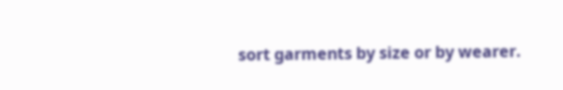sort garments by size or by wearer.